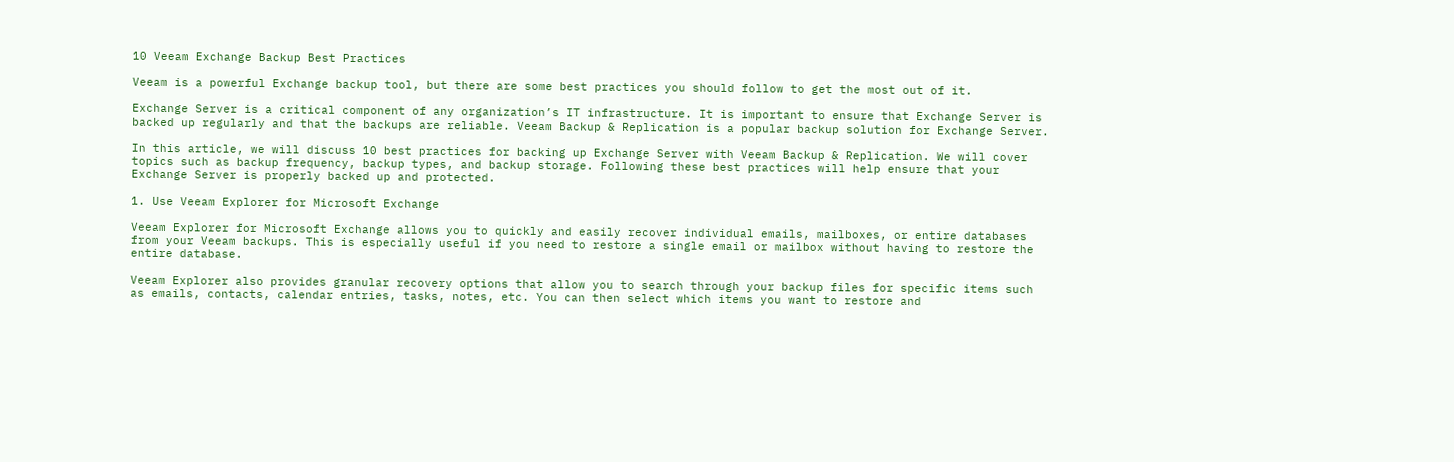10 Veeam Exchange Backup Best Practices

Veeam is a powerful Exchange backup tool, but there are some best practices you should follow to get the most out of it.

Exchange Server is a critical component of any organization’s IT infrastructure. It is important to ensure that Exchange Server is backed up regularly and that the backups are reliable. Veeam Backup & Replication is a popular backup solution for Exchange Server.

In this article, we will discuss 10 best practices for backing up Exchange Server with Veeam Backup & Replication. We will cover topics such as backup frequency, backup types, and backup storage. Following these best practices will help ensure that your Exchange Server is properly backed up and protected.

1. Use Veeam Explorer for Microsoft Exchange

Veeam Explorer for Microsoft Exchange allows you to quickly and easily recover individual emails, mailboxes, or entire databases from your Veeam backups. This is especially useful if you need to restore a single email or mailbox without having to restore the entire database.

Veeam Explorer also provides granular recovery options that allow you to search through your backup files for specific items such as emails, contacts, calendar entries, tasks, notes, etc. You can then select which items you want to restore and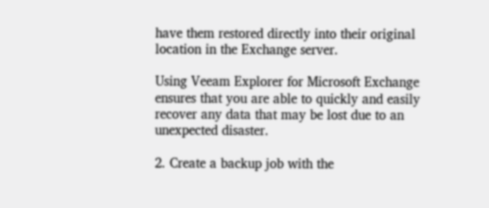have them restored directly into their original location in the Exchange server.

Using Veeam Explorer for Microsoft Exchange ensures that you are able to quickly and easily recover any data that may be lost due to an unexpected disaster.

2. Create a backup job with the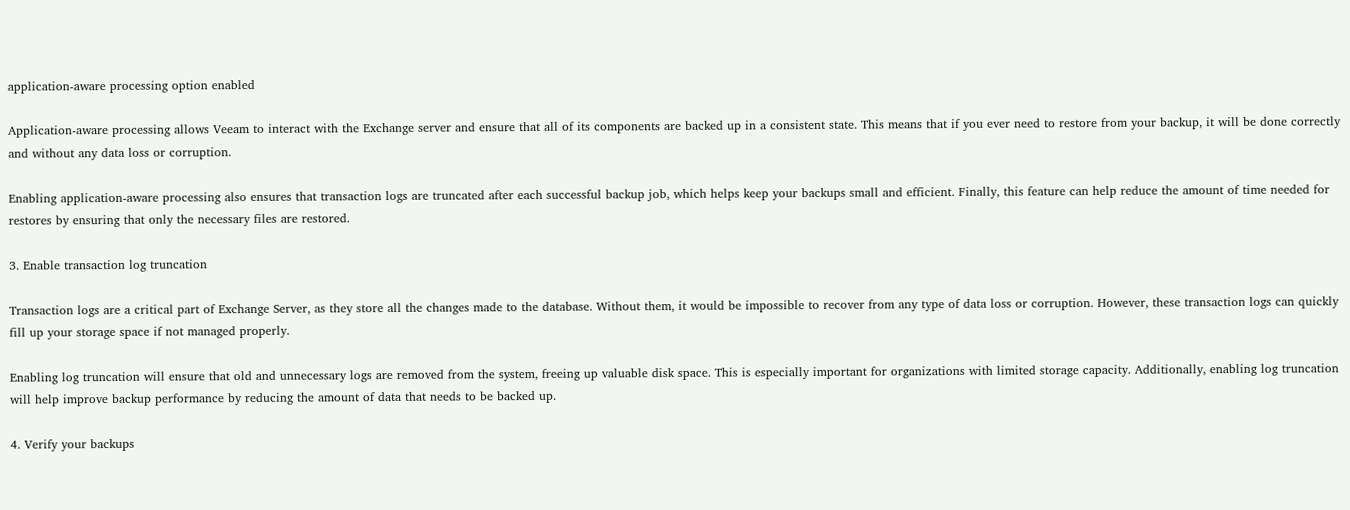application-aware processing option enabled

Application-aware processing allows Veeam to interact with the Exchange server and ensure that all of its components are backed up in a consistent state. This means that if you ever need to restore from your backup, it will be done correctly and without any data loss or corruption.

Enabling application-aware processing also ensures that transaction logs are truncated after each successful backup job, which helps keep your backups small and efficient. Finally, this feature can help reduce the amount of time needed for restores by ensuring that only the necessary files are restored.

3. Enable transaction log truncation

Transaction logs are a critical part of Exchange Server, as they store all the changes made to the database. Without them, it would be impossible to recover from any type of data loss or corruption. However, these transaction logs can quickly fill up your storage space if not managed properly.

Enabling log truncation will ensure that old and unnecessary logs are removed from the system, freeing up valuable disk space. This is especially important for organizations with limited storage capacity. Additionally, enabling log truncation will help improve backup performance by reducing the amount of data that needs to be backed up.

4. Verify your backups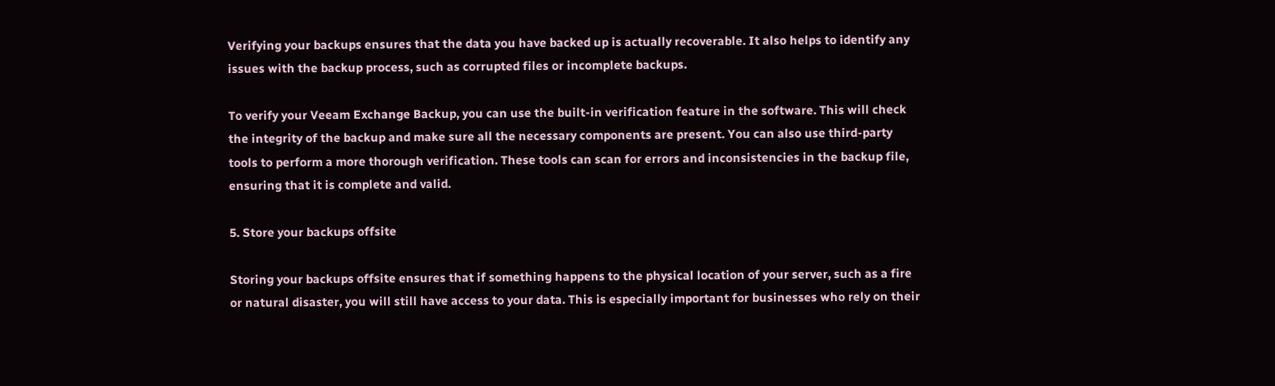Verifying your backups ensures that the data you have backed up is actually recoverable. It also helps to identify any issues with the backup process, such as corrupted files or incomplete backups.

To verify your Veeam Exchange Backup, you can use the built-in verification feature in the software. This will check the integrity of the backup and make sure all the necessary components are present. You can also use third-party tools to perform a more thorough verification. These tools can scan for errors and inconsistencies in the backup file, ensuring that it is complete and valid.

5. Store your backups offsite

Storing your backups offsite ensures that if something happens to the physical location of your server, such as a fire or natural disaster, you will still have access to your data. This is especially important for businesses who rely on their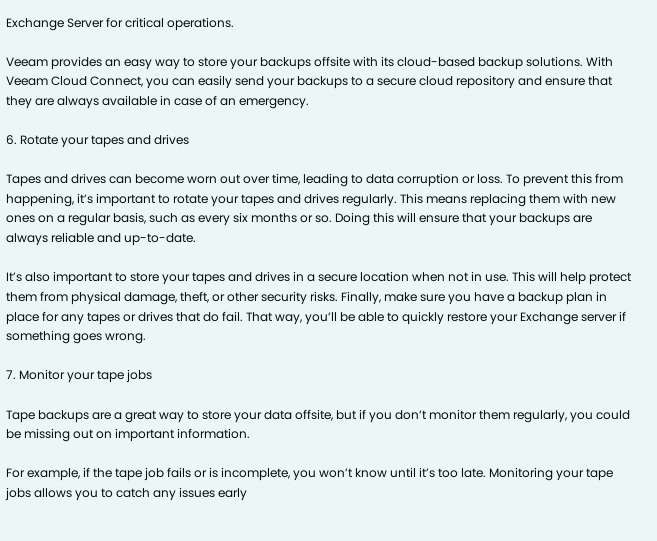Exchange Server for critical operations.

Veeam provides an easy way to store your backups offsite with its cloud-based backup solutions. With Veeam Cloud Connect, you can easily send your backups to a secure cloud repository and ensure that they are always available in case of an emergency.

6. Rotate your tapes and drives

Tapes and drives can become worn out over time, leading to data corruption or loss. To prevent this from happening, it’s important to rotate your tapes and drives regularly. This means replacing them with new ones on a regular basis, such as every six months or so. Doing this will ensure that your backups are always reliable and up-to-date.

It’s also important to store your tapes and drives in a secure location when not in use. This will help protect them from physical damage, theft, or other security risks. Finally, make sure you have a backup plan in place for any tapes or drives that do fail. That way, you’ll be able to quickly restore your Exchange server if something goes wrong.

7. Monitor your tape jobs

Tape backups are a great way to store your data offsite, but if you don’t monitor them regularly, you could be missing out on important information.

For example, if the tape job fails or is incomplete, you won’t know until it’s too late. Monitoring your tape jobs allows you to catch any issues early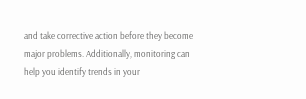and take corrective action before they become major problems. Additionally, monitoring can help you identify trends in your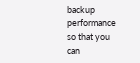backup performance so that you can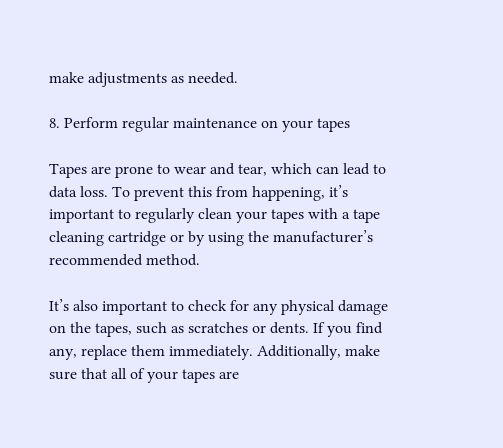make adjustments as needed.

8. Perform regular maintenance on your tapes

Tapes are prone to wear and tear, which can lead to data loss. To prevent this from happening, it’s important to regularly clean your tapes with a tape cleaning cartridge or by using the manufacturer’s recommended method.

It’s also important to check for any physical damage on the tapes, such as scratches or dents. If you find any, replace them immediately. Additionally, make sure that all of your tapes are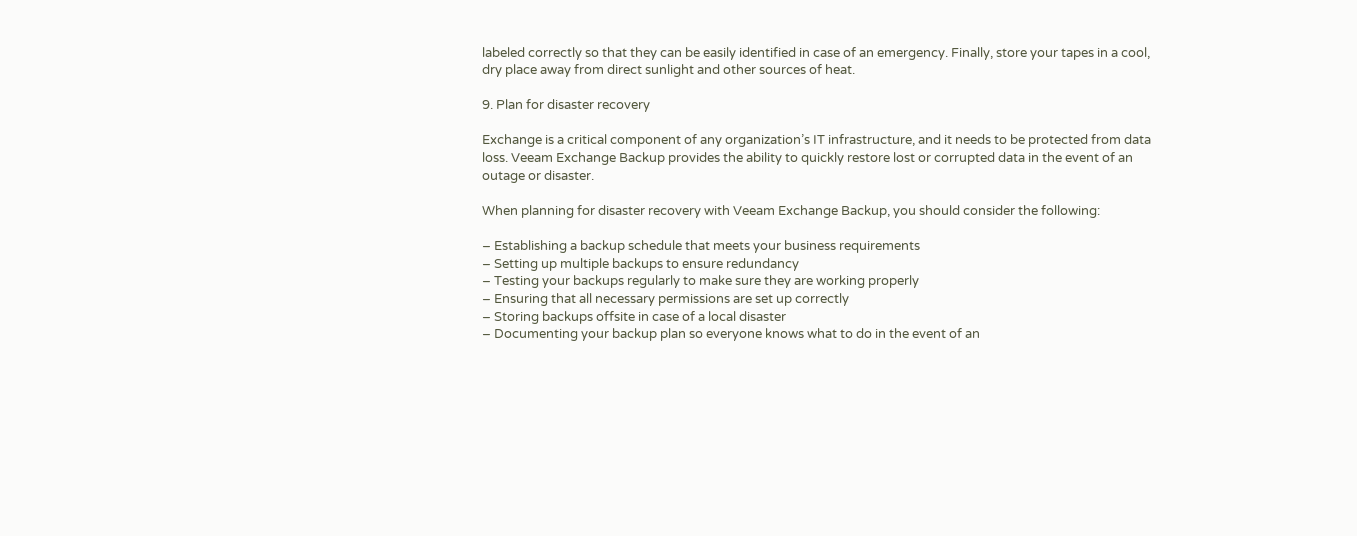labeled correctly so that they can be easily identified in case of an emergency. Finally, store your tapes in a cool, dry place away from direct sunlight and other sources of heat.

9. Plan for disaster recovery

Exchange is a critical component of any organization’s IT infrastructure, and it needs to be protected from data loss. Veeam Exchange Backup provides the ability to quickly restore lost or corrupted data in the event of an outage or disaster.

When planning for disaster recovery with Veeam Exchange Backup, you should consider the following:

– Establishing a backup schedule that meets your business requirements
– Setting up multiple backups to ensure redundancy
– Testing your backups regularly to make sure they are working properly
– Ensuring that all necessary permissions are set up correctly
– Storing backups offsite in case of a local disaster
– Documenting your backup plan so everyone knows what to do in the event of an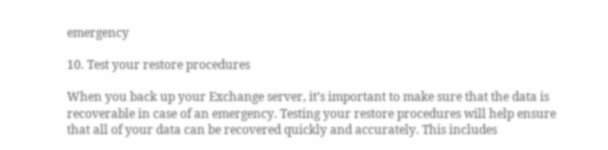emergency

10. Test your restore procedures

When you back up your Exchange server, it’s important to make sure that the data is recoverable in case of an emergency. Testing your restore procedures will help ensure that all of your data can be recovered quickly and accurately. This includes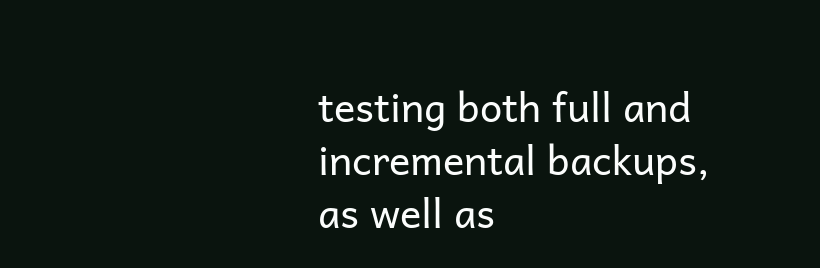testing both full and incremental backups, as well as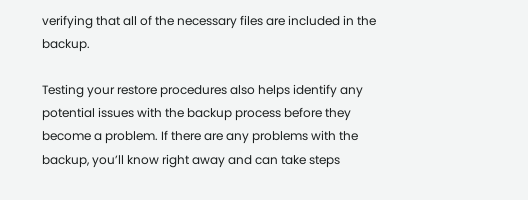verifying that all of the necessary files are included in the backup.

Testing your restore procedures also helps identify any potential issues with the backup process before they become a problem. If there are any problems with the backup, you’ll know right away and can take steps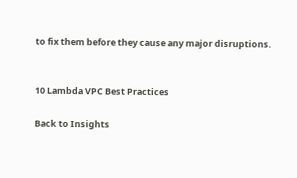to fix them before they cause any major disruptions.


10 Lambda VPC Best Practices

Back to Insights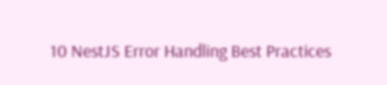10 NestJS Error Handling Best Practices